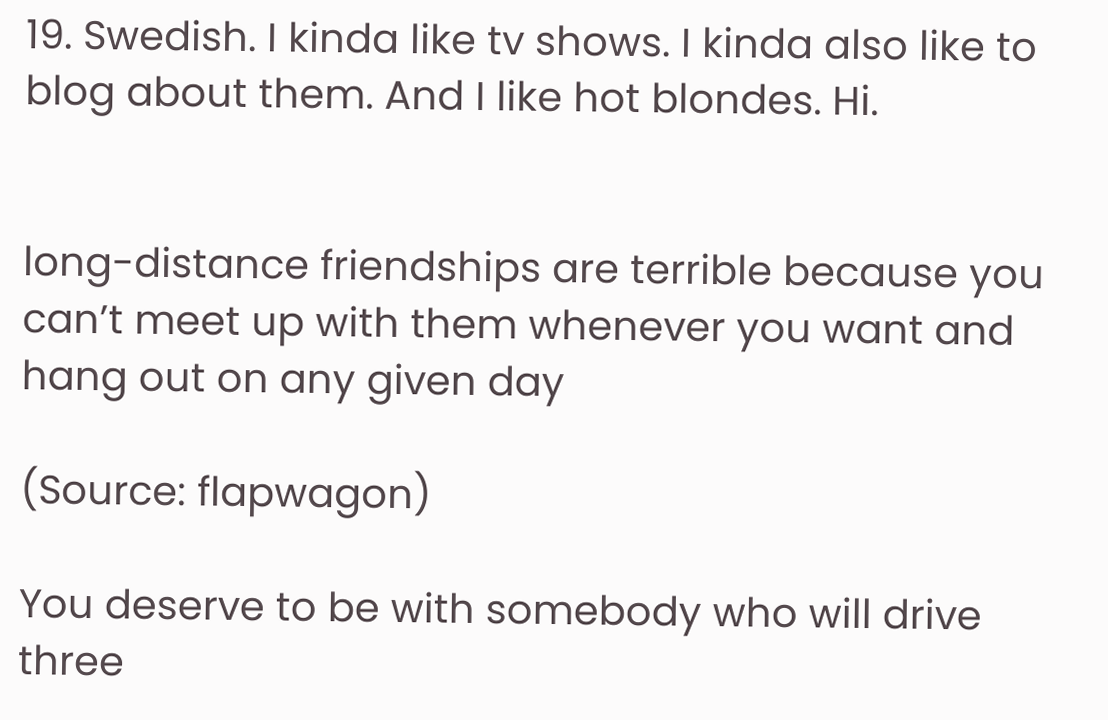19. Swedish. I kinda like tv shows. I kinda also like to blog about them. And I like hot blondes. Hi.


long-distance friendships are terrible because you can’t meet up with them whenever you want and hang out on any given day

(Source: flapwagon)

You deserve to be with somebody who will drive three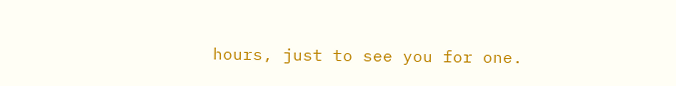hours, just to see you for one.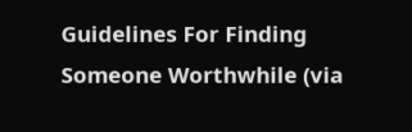Guidelines For Finding Someone Worthwhile (via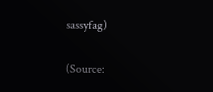sassyfag)

(Source: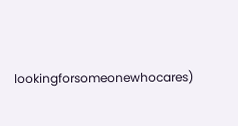lookingforsomeonewhocares)